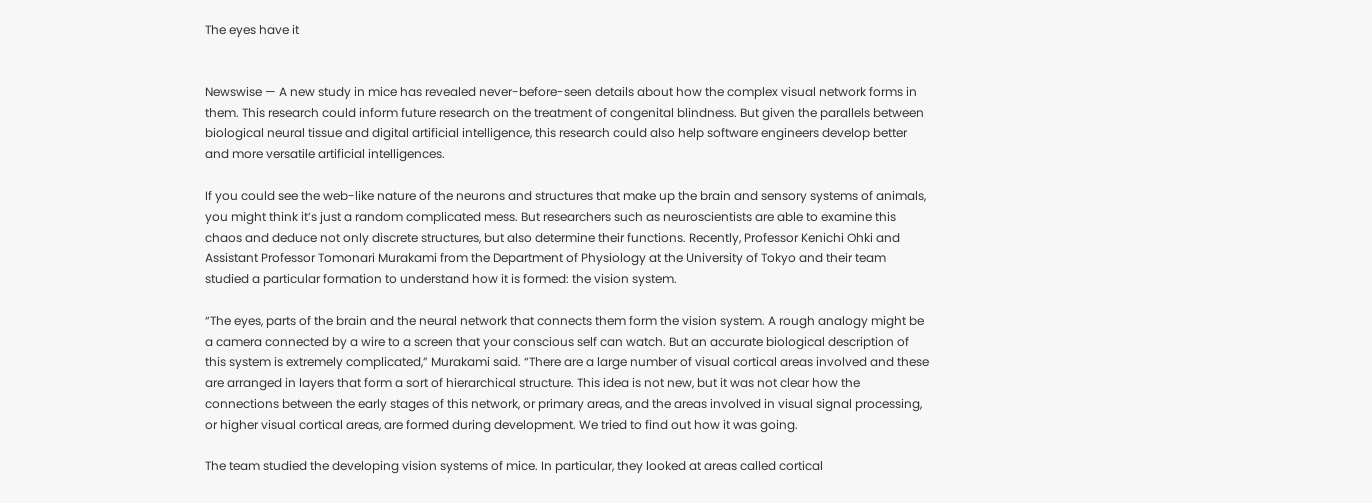The eyes have it


Newswise — A new study in mice has revealed never-before-seen details about how the complex visual network forms in them. This research could inform future research on the treatment of congenital blindness. But given the parallels between biological neural tissue and digital artificial intelligence, this research could also help software engineers develop better and more versatile artificial intelligences.

If you could see the web-like nature of the neurons and structures that make up the brain and sensory systems of animals, you might think it’s just a random complicated mess. But researchers such as neuroscientists are able to examine this chaos and deduce not only discrete structures, but also determine their functions. Recently, Professor Kenichi Ohki and Assistant Professor Tomonari Murakami from the Department of Physiology at the University of Tokyo and their team studied a particular formation to understand how it is formed: the vision system.

“The eyes, parts of the brain and the neural network that connects them form the vision system. A rough analogy might be a camera connected by a wire to a screen that your conscious self can watch. But an accurate biological description of this system is extremely complicated,” Murakami said. “There are a large number of visual cortical areas involved and these are arranged in layers that form a sort of hierarchical structure. This idea is not new, but it was not clear how the connections between the early stages of this network, or primary areas, and the areas involved in visual signal processing, or higher visual cortical areas, are formed during development. We tried to find out how it was going.

The team studied the developing vision systems of mice. In particular, they looked at areas called cortical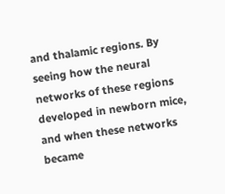and thalamic regions. By seeing how the neural networks of these regions developed in newborn mice, and when these networks became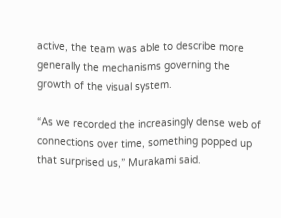active, the team was able to describe more generally the mechanisms governing the growth of the visual system.

“As we recorded the increasingly dense web of connections over time, something popped up that surprised us,” Murakami said.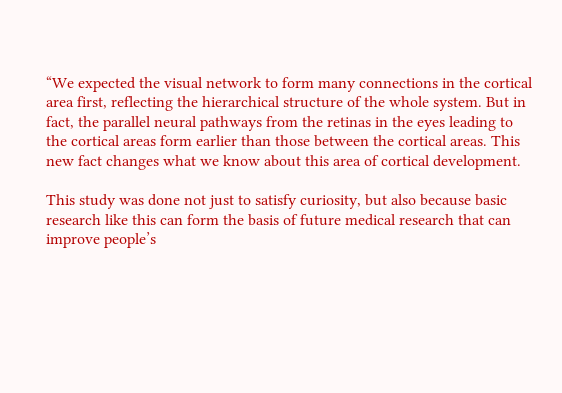“We expected the visual network to form many connections in the cortical area first, reflecting the hierarchical structure of the whole system. But in fact, the parallel neural pathways from the retinas in the eyes leading to the cortical areas form earlier than those between the cortical areas. This new fact changes what we know about this area of cortical development.

This study was done not just to satisfy curiosity, but also because basic research like this can form the basis of future medical research that can improve people’s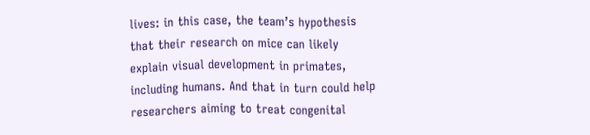lives: in this case, the team’s hypothesis that their research on mice can likely explain visual development in primates, including humans. And that in turn could help researchers aiming to treat congenital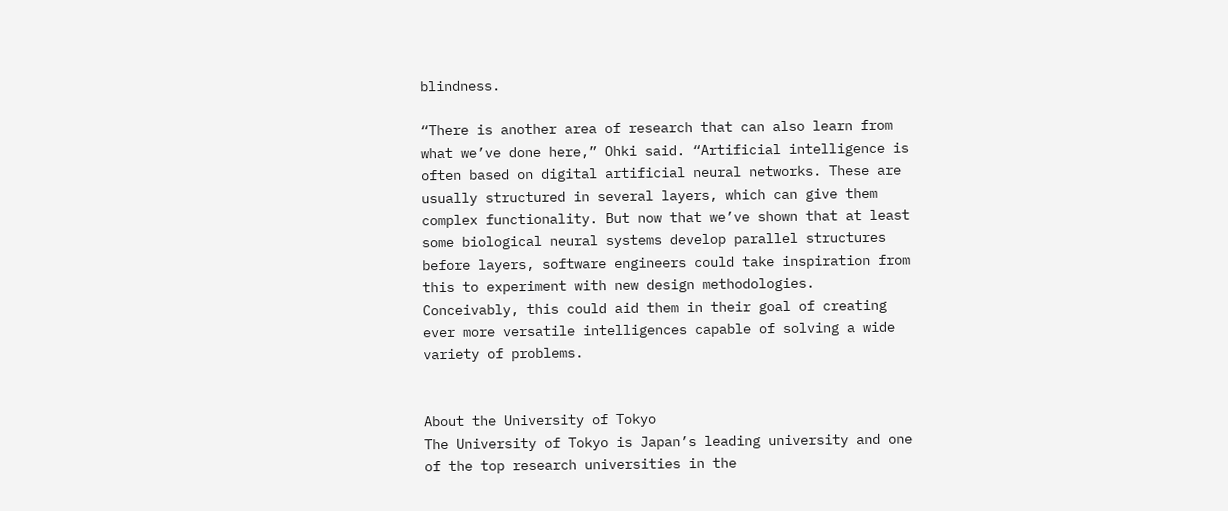blindness.

“There is another area of research that can also learn from what we’ve done here,” Ohki said. “Artificial intelligence is often based on digital artificial neural networks. These are usually structured in several layers, which can give them complex functionality. But now that we’ve shown that at least some biological neural systems develop parallel structures before layers, software engineers could take inspiration from this to experiment with new design methodologies. Conceivably, this could aid them in their goal of creating ever more versatile intelligences capable of solving a wide variety of problems.


About the University of Tokyo
The University of Tokyo is Japan’s leading university and one of the top research universities in the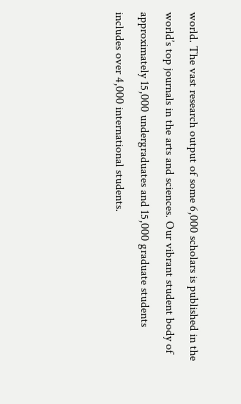world. The vast research output of some 6,000 scholars is published in the world’s top journals in the arts and sciences. Our vibrant student body of approximately 15,000 undergraduates and 15,000 graduate students includes over 4,000 international students.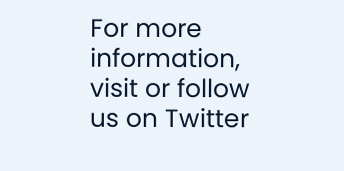For more information, visit or follow us on Twitter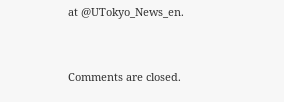at @UTokyo_News_en.


Comments are closed.